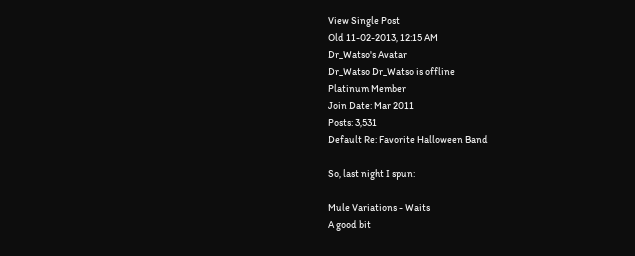View Single Post
Old 11-02-2013, 12:15 AM
Dr_Watso's Avatar
Dr_Watso Dr_Watso is offline
Platinum Member
Join Date: Mar 2011
Posts: 3,531
Default Re: Favorite Halloween Band

So, last night I spun:

Mule Variations - Waits
A good bit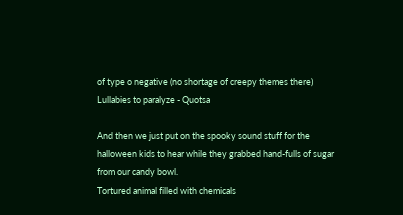of type o negative (no shortage of creepy themes there)
Lullabies to paralyze - Quotsa

And then we just put on the spooky sound stuff for the halloween kids to hear while they grabbed hand-fulls of sugar from our candy bowl.
Tortured animal filled with chemicals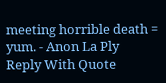meeting horrible death = yum. - Anon La Ply
Reply With Quote